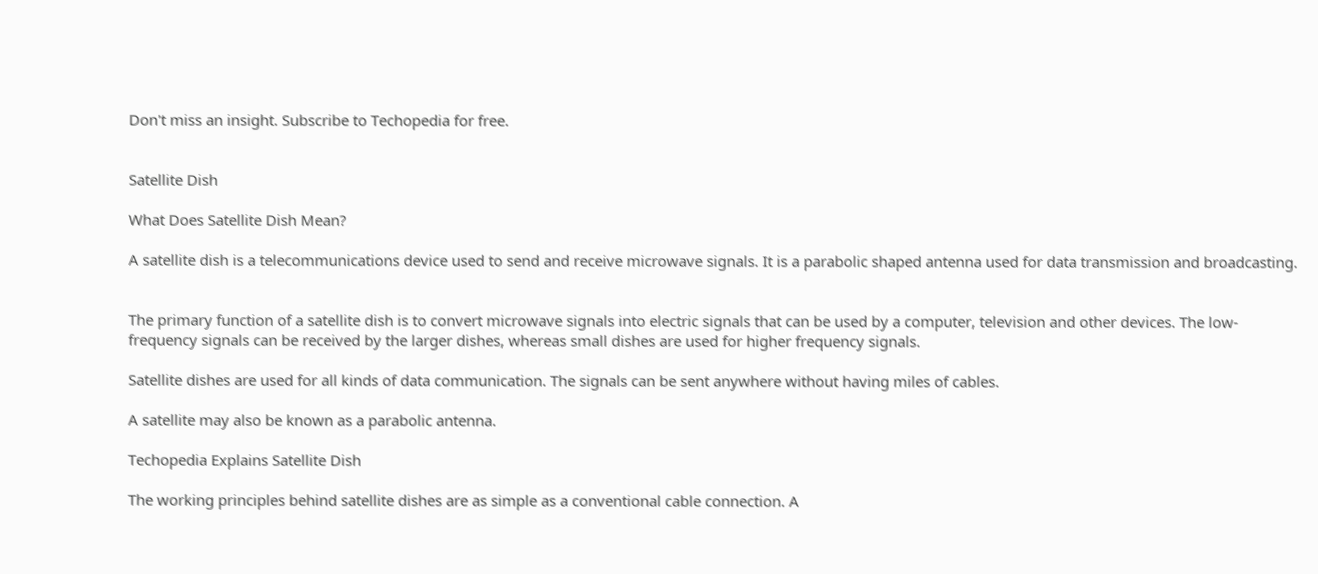Don't miss an insight. Subscribe to Techopedia for free.


Satellite Dish

What Does Satellite Dish Mean?

A satellite dish is a telecommunications device used to send and receive microwave signals. It is a parabolic shaped antenna used for data transmission and broadcasting.


The primary function of a satellite dish is to convert microwave signals into electric signals that can be used by a computer, television and other devices. The low-frequency signals can be received by the larger dishes, whereas small dishes are used for higher frequency signals.

Satellite dishes are used for all kinds of data communication. The signals can be sent anywhere without having miles of cables.

A satellite may also be known as a parabolic antenna.

Techopedia Explains Satellite Dish

The working principles behind satellite dishes are as simple as a conventional cable connection. A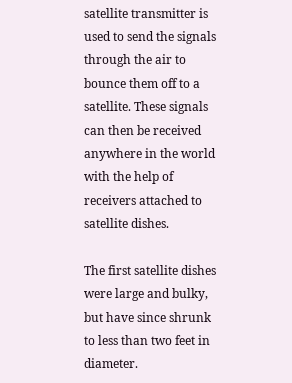satellite transmitter is used to send the signals through the air to bounce them off to a satellite. These signals can then be received anywhere in the world with the help of receivers attached to satellite dishes.

The first satellite dishes were large and bulky, but have since shrunk to less than two feet in diameter.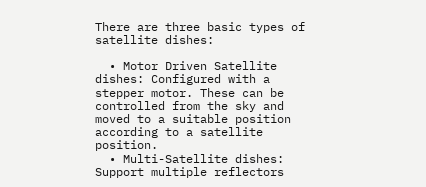There are three basic types of satellite dishes:

  • Motor Driven Satellite dishes: Configured with a stepper motor. These can be controlled from the sky and moved to a suitable position according to a satellite position.
  • Multi-Satellite dishes: Support multiple reflectors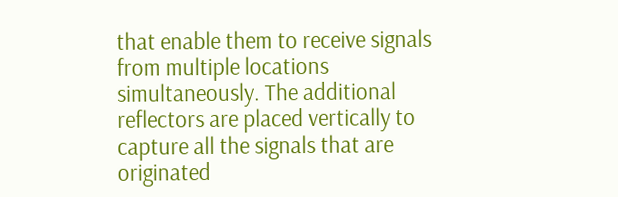that enable them to receive signals from multiple locations simultaneously. The additional reflectors are placed vertically to capture all the signals that are originated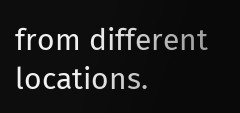from different locations.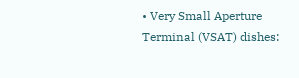• Very Small Aperture Terminal (VSAT) dishes: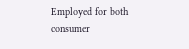Employed for both consumer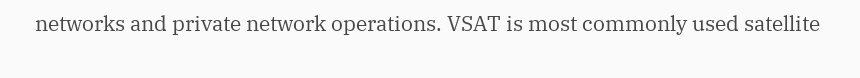networks and private network operations. VSAT is most commonly used satellite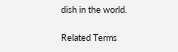dish in the world.

Related Terms